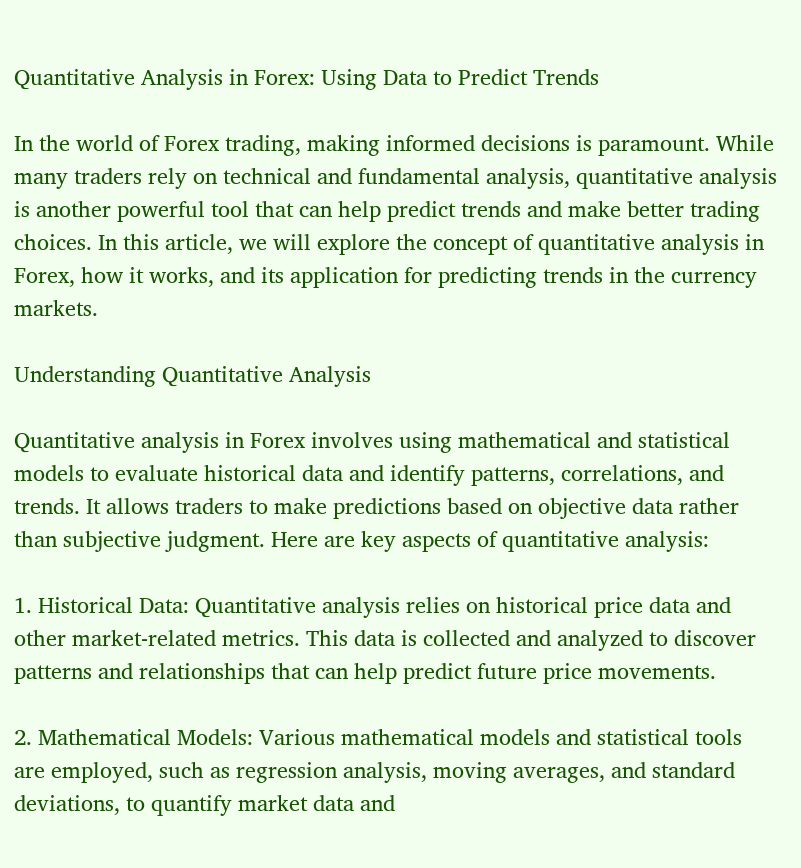Quantitative Analysis in Forex: Using Data to Predict Trends

In the world of Forex trading, making informed decisions is paramount. While many traders rely on technical and fundamental analysis, quantitative analysis is another powerful tool that can help predict trends and make better trading choices. In this article, we will explore the concept of quantitative analysis in Forex, how it works, and its application for predicting trends in the currency markets.

Understanding Quantitative Analysis

Quantitative analysis in Forex involves using mathematical and statistical models to evaluate historical data and identify patterns, correlations, and trends. It allows traders to make predictions based on objective data rather than subjective judgment. Here are key aspects of quantitative analysis:

1. Historical Data: Quantitative analysis relies on historical price data and other market-related metrics. This data is collected and analyzed to discover patterns and relationships that can help predict future price movements.

2. Mathematical Models: Various mathematical models and statistical tools are employed, such as regression analysis, moving averages, and standard deviations, to quantify market data and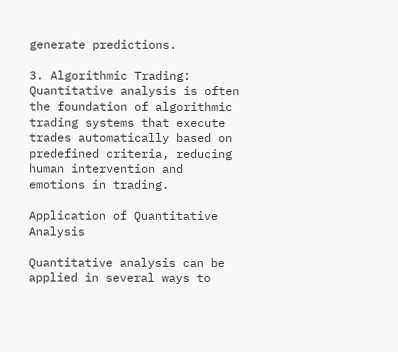generate predictions.

3. Algorithmic Trading: Quantitative analysis is often the foundation of algorithmic trading systems that execute trades automatically based on predefined criteria, reducing human intervention and emotions in trading.

Application of Quantitative Analysis

Quantitative analysis can be applied in several ways to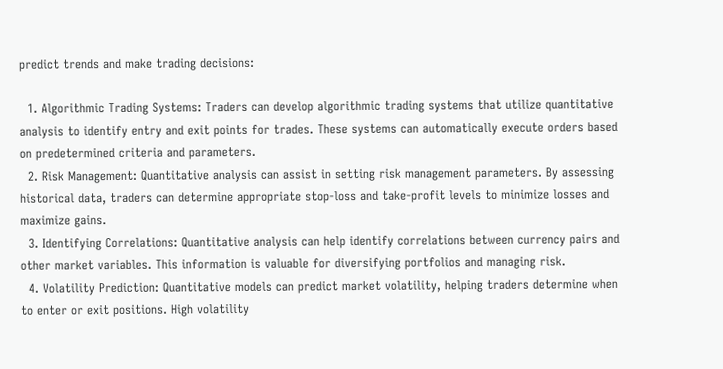predict trends and make trading decisions:

  1. Algorithmic Trading Systems: Traders can develop algorithmic trading systems that utilize quantitative analysis to identify entry and exit points for trades. These systems can automatically execute orders based on predetermined criteria and parameters.
  2. Risk Management: Quantitative analysis can assist in setting risk management parameters. By assessing historical data, traders can determine appropriate stop-loss and take-profit levels to minimize losses and maximize gains.
  3. Identifying Correlations: Quantitative analysis can help identify correlations between currency pairs and other market variables. This information is valuable for diversifying portfolios and managing risk.
  4. Volatility Prediction: Quantitative models can predict market volatility, helping traders determine when to enter or exit positions. High volatility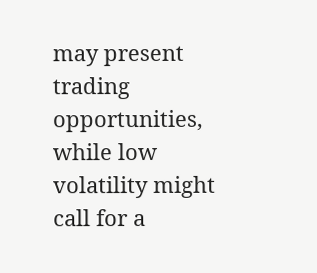may present trading opportunities, while low volatility might call for a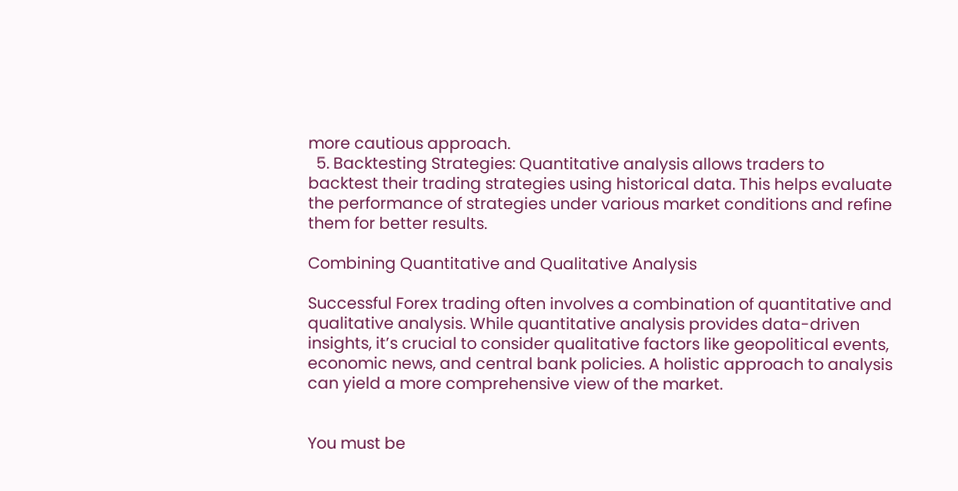more cautious approach.
  5. Backtesting Strategies: Quantitative analysis allows traders to backtest their trading strategies using historical data. This helps evaluate the performance of strategies under various market conditions and refine them for better results.

Combining Quantitative and Qualitative Analysis

Successful Forex trading often involves a combination of quantitative and qualitative analysis. While quantitative analysis provides data-driven insights, it’s crucial to consider qualitative factors like geopolitical events, economic news, and central bank policies. A holistic approach to analysis can yield a more comprehensive view of the market.


You must be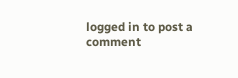logged in to post a comment